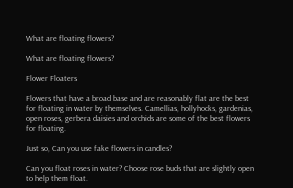What are floating flowers?

What are floating flowers?

Flower Floaters

Flowers that have a broad base and are reasonably flat are the best for floating in water by themselves. Camellias, hollyhocks, gardenias, open roses, gerbera daisies and orchids are some of the best flowers for floating.

Just so, Can you use fake flowers in candles?

Can you float roses in water? Choose rose buds that are slightly open to help them float.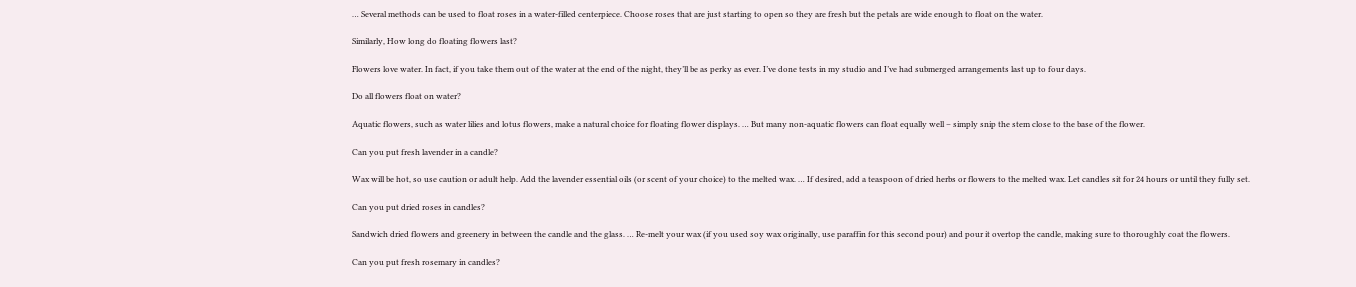… Several methods can be used to float roses in a water-filled centerpiece. Choose roses that are just starting to open so they are fresh but the petals are wide enough to float on the water.

Similarly, How long do floating flowers last?

Flowers love water. In fact, if you take them out of the water at the end of the night, they’ll be as perky as ever. I’ve done tests in my studio and I’ve had submerged arrangements last up to four days.

Do all flowers float on water?

Aquatic flowers, such as water lilies and lotus flowers, make a natural choice for floating flower displays. … But many non-aquatic flowers can float equally well – simply snip the stem close to the base of the flower.

Can you put fresh lavender in a candle?

Wax will be hot, so use caution or adult help. Add the lavender essential oils (or scent of your choice) to the melted wax. … If desired, add a teaspoon of dried herbs or flowers to the melted wax. Let candles sit for 24 hours or until they fully set.

Can you put dried roses in candles?

Sandwich dried flowers and greenery in between the candle and the glass. … Re-melt your wax (if you used soy wax originally, use paraffin for this second pour) and pour it overtop the candle, making sure to thoroughly coat the flowers.

Can you put fresh rosemary in candles?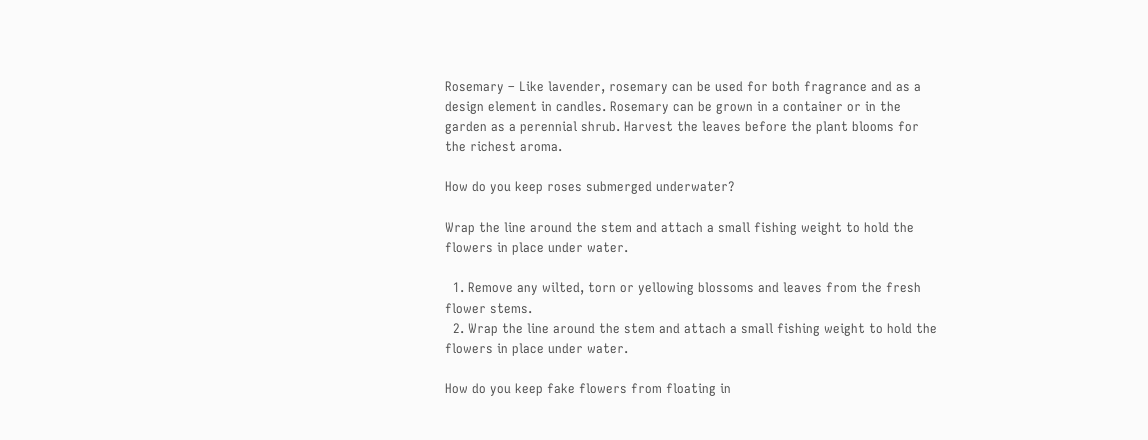Rosemary – Like lavender, rosemary can be used for both fragrance and as a design element in candles. Rosemary can be grown in a container or in the garden as a perennial shrub. Harvest the leaves before the plant blooms for the richest aroma.

How do you keep roses submerged underwater?

Wrap the line around the stem and attach a small fishing weight to hold the flowers in place under water.

  1. Remove any wilted, torn or yellowing blossoms and leaves from the fresh flower stems.
  2. Wrap the line around the stem and attach a small fishing weight to hold the flowers in place under water.

How do you keep fake flowers from floating in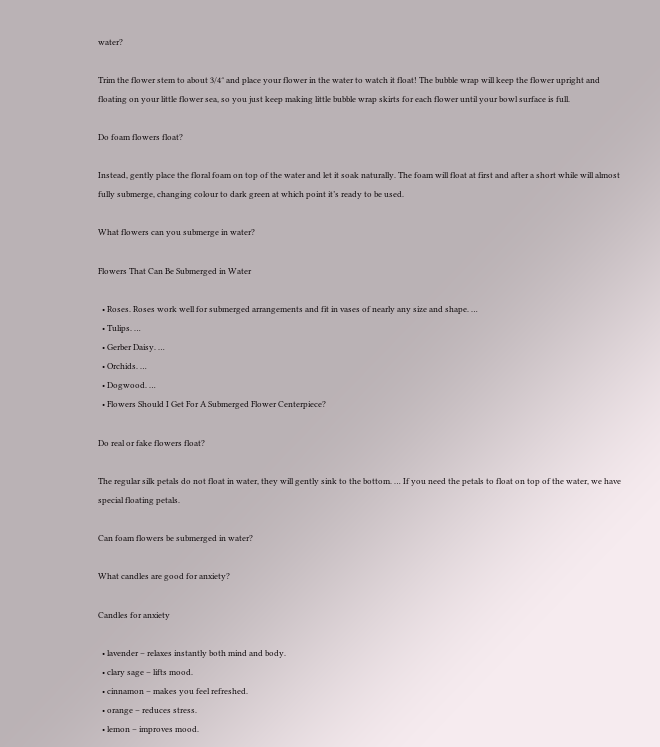water?

Trim the flower stem to about 3/4″ and place your flower in the water to watch it float! The bubble wrap will keep the flower upright and floating on your little flower sea, so you just keep making little bubble wrap skirts for each flower until your bowl surface is full.

Do foam flowers float?

Instead, gently place the floral foam on top of the water and let it soak naturally. The foam will float at first and after a short while will almost fully submerge, changing colour to dark green at which point it’s ready to be used.

What flowers can you submerge in water?

Flowers That Can Be Submerged in Water

  • Roses. Roses work well for submerged arrangements and fit in vases of nearly any size and shape. …
  • Tulips. …
  • Gerber Daisy. …
  • Orchids. …
  • Dogwood. …
  • Flowers Should I Get For A Submerged Flower Centerpiece?

Do real or fake flowers float?

The regular silk petals do not float in water, they will gently sink to the bottom. … If you need the petals to float on top of the water, we have special floating petals.

Can foam flowers be submerged in water?

What candles are good for anxiety?

Candles for anxiety

  • lavender – relaxes instantly both mind and body.
  • clary sage – lifts mood.
  • cinnamon – makes you feel refreshed.
  • orange – reduces stress.
  • lemon – improves mood.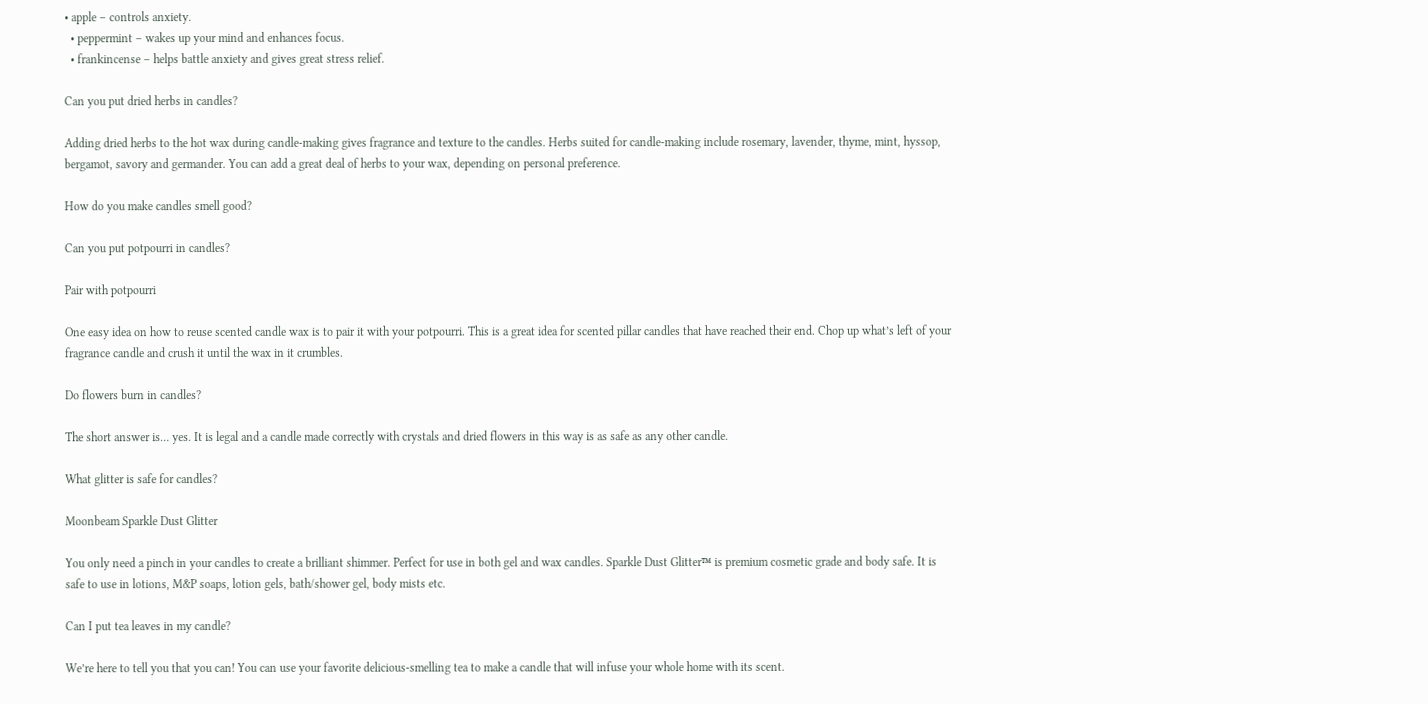• apple – controls anxiety.
  • peppermint – wakes up your mind and enhances focus.
  • frankincense – helps battle anxiety and gives great stress relief.

Can you put dried herbs in candles?

Adding dried herbs to the hot wax during candle-making gives fragrance and texture to the candles. Herbs suited for candle-making include rosemary, lavender, thyme, mint, hyssop, bergamot, savory and germander. You can add a great deal of herbs to your wax, depending on personal preference.

How do you make candles smell good?

Can you put potpourri in candles?

Pair with potpourri

One easy idea on how to reuse scented candle wax is to pair it with your potpourri. This is a great idea for scented pillar candles that have reached their end. Chop up what’s left of your fragrance candle and crush it until the wax in it crumbles.

Do flowers burn in candles?

The short answer is… yes. It is legal and a candle made correctly with crystals and dried flowers in this way is as safe as any other candle.

What glitter is safe for candles?

Moonbeam Sparkle Dust Glitter

You only need a pinch in your candles to create a brilliant shimmer. Perfect for use in both gel and wax candles. Sparkle Dust Glitter™ is premium cosmetic grade and body safe. It is safe to use in lotions, M&P soaps, lotion gels, bath/shower gel, body mists etc.

Can I put tea leaves in my candle?

We’re here to tell you that you can! You can use your favorite delicious-smelling tea to make a candle that will infuse your whole home with its scent.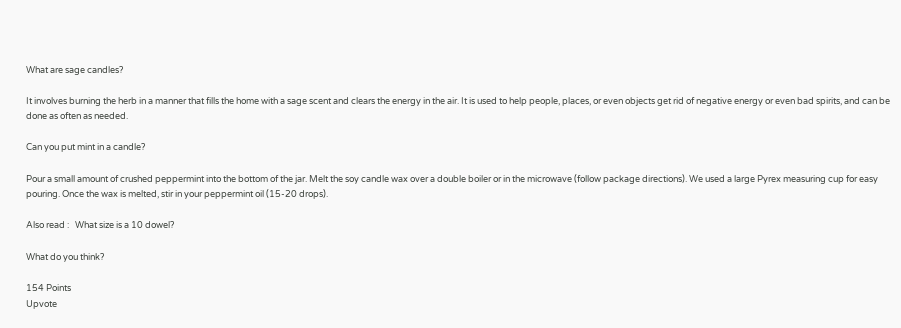What are sage candles?

It involves burning the herb in a manner that fills the home with a sage scent and clears the energy in the air. It is used to help people, places, or even objects get rid of negative energy or even bad spirits, and can be done as often as needed.

Can you put mint in a candle?

Pour a small amount of crushed peppermint into the bottom of the jar. Melt the soy candle wax over a double boiler or in the microwave (follow package directions). We used a large Pyrex measuring cup for easy pouring. Once the wax is melted, stir in your peppermint oil (15-20 drops).

Also read :   What size is a 10 dowel?

What do you think?

154 Points
Upvote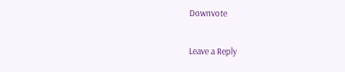Downvote

Leave a Reply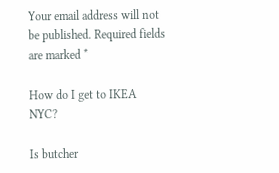Your email address will not be published. Required fields are marked *

How do I get to IKEA NYC?

Is butcher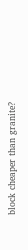block cheaper than granite?